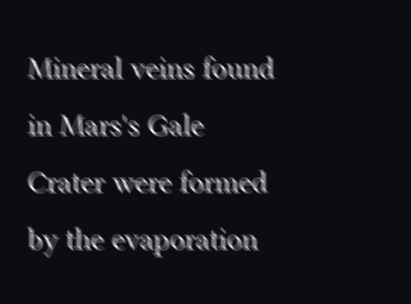Mineral veins found in Mars's Gale Crater were formed by the evaporation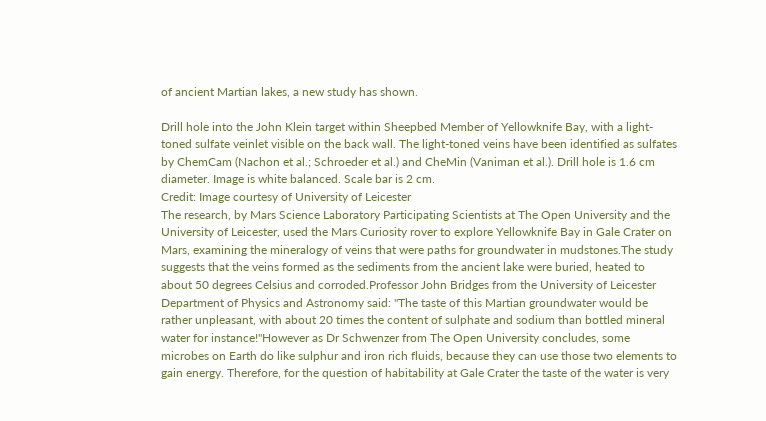of ancient Martian lakes, a new study has shown.

Drill hole into the John Klein target within Sheepbed Member of Yellowknife Bay, with a light-toned sulfate veinlet visible on the back wall. The light-toned veins have been identified as sulfates by ChemCam (Nachon et al.; Schroeder et al.) and CheMin (Vaniman et al.). Drill hole is 1.6 cm diameter. Image is white balanced. Scale bar is 2 cm.
Credit: Image courtesy of University of Leicester
The research, by Mars Science Laboratory Participating Scientists at The Open University and the University of Leicester, used the Mars Curiosity rover to explore Yellowknife Bay in Gale Crater on Mars, examining the mineralogy of veins that were paths for groundwater in mudstones.The study suggests that the veins formed as the sediments from the ancient lake were buried, heated to about 50 degrees Celsius and corroded.Professor John Bridges from the University of Leicester Department of Physics and Astronomy said: "The taste of this Martian groundwater would be rather unpleasant, with about 20 times the content of sulphate and sodium than bottled mineral water for instance!"However as Dr Schwenzer from The Open University concludes, some microbes on Earth do like sulphur and iron rich fluids, because they can use those two elements to gain energy. Therefore, for the question of habitability at Gale Crater the taste of the water is very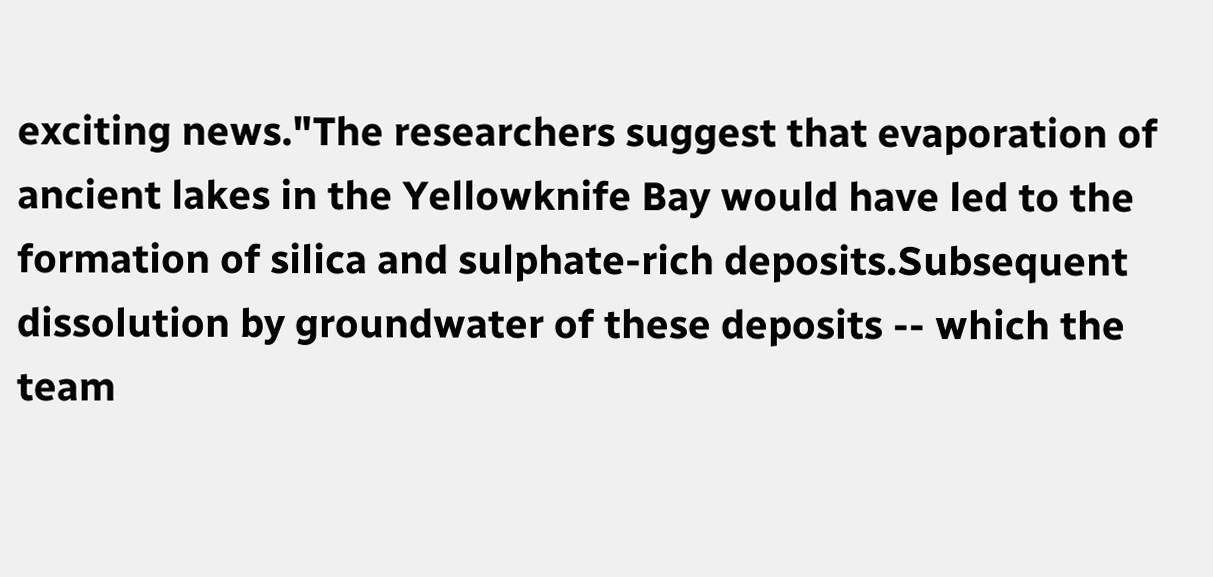exciting news."The researchers suggest that evaporation of ancient lakes in the Yellowknife Bay would have led to the formation of silica and sulphate-rich deposits.Subsequent dissolution by groundwater of these deposits -- which the team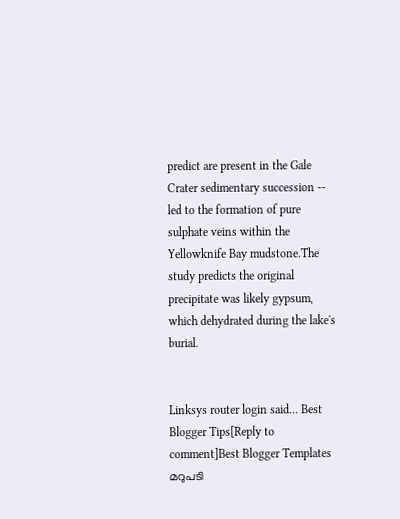predict are present in the Gale Crater sedimentary succession -- led to the formation of pure sulphate veins within the Yellowknife Bay mudstone.The study predicts the original precipitate was likely gypsum, which dehydrated during the lake's burial.


Linksys router login said... Best Blogger Tips[Reply to comment]Best Blogger Templates മറുപടി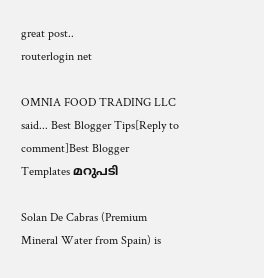great post..
routerlogin net

OMNIA FOOD TRADING LLC said... Best Blogger Tips[Reply to comment]Best Blogger Templates മറുപടി

Solan De Cabras (Premium Mineral Water from Spain) is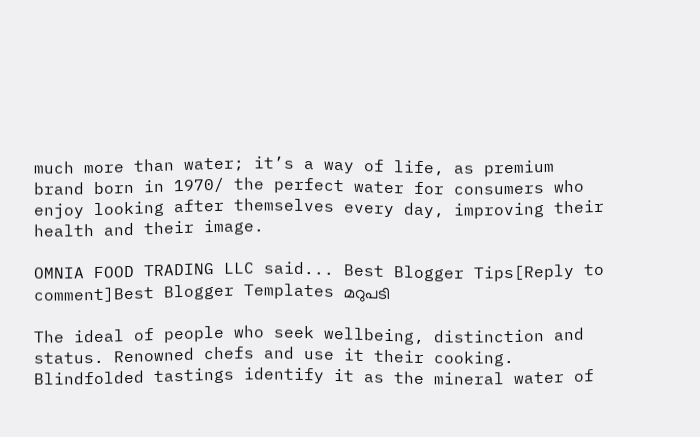much more than water; it’s a way of life, as premium brand born in 1970/ the perfect water for consumers who enjoy looking after themselves every day, improving their health and their image.

OMNIA FOOD TRADING LLC said... Best Blogger Tips[Reply to comment]Best Blogger Templates മറുപടി

The ideal of people who seek wellbeing, distinction and status. Renowned chefs and use it their cooking. Blindfolded tastings identify it as the mineral water of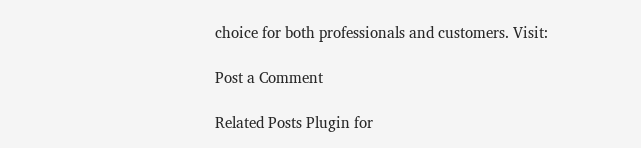choice for both professionals and customers. Visit:

Post a Comment

Related Posts Plugin for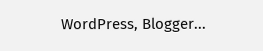WordPress, Blogger...